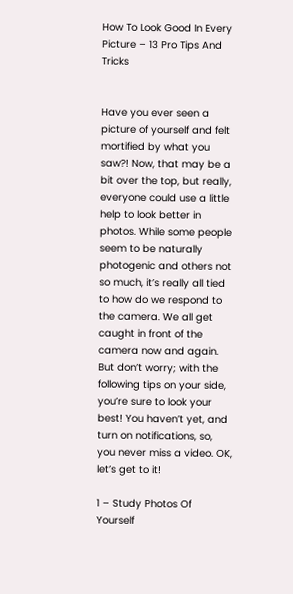How To Look Good In Every Picture – 13 Pro Tips And Tricks


Have you ever seen a picture of yourself and felt mortified by what you saw?! Now, that may be a bit over the top, but really, everyone could use a little help to look better in photos. While some people seem to be naturally photogenic and others not so much, it’s really all tied to how do we respond to the camera. We all get caught in front of the camera now and again. But don’t worry; with the following tips on your side, you’re sure to look your best! You haven’t yet, and turn on notifications, so, you never miss a video. OK, let’s get to it!

1 – Study Photos Of Yourself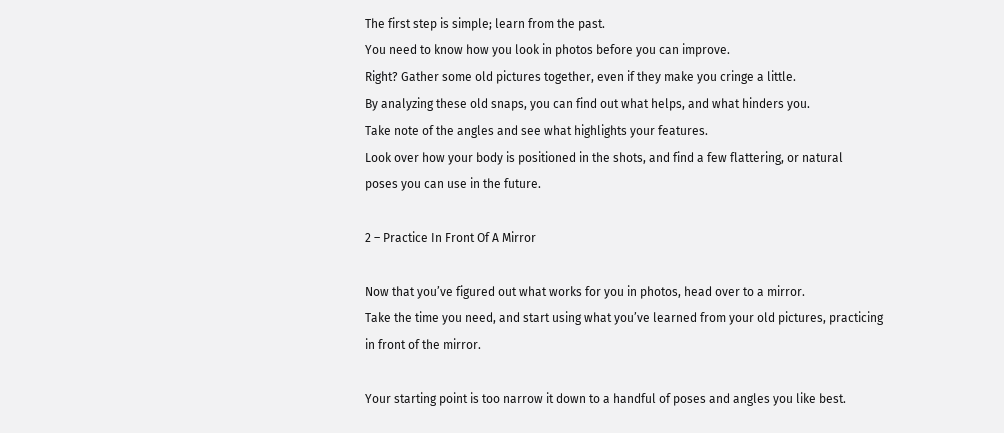The first step is simple; learn from the past.
You need to know how you look in photos before you can improve.
Right? Gather some old pictures together, even if they make you cringe a little.
By analyzing these old snaps, you can find out what helps, and what hinders you.
Take note of the angles and see what highlights your features.
Look over how your body is positioned in the shots, and find a few flattering, or natural
poses you can use in the future.

2 – Practice In Front Of A Mirror

Now that you’ve figured out what works for you in photos, head over to a mirror.
Take the time you need, and start using what you’ve learned from your old pictures, practicing
in front of the mirror.

Your starting point is too narrow it down to a handful of poses and angles you like best.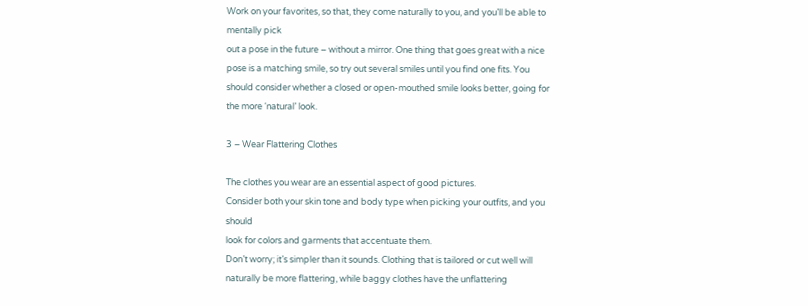Work on your favorites, so that, they come naturally to you, and you’ll be able to mentally pick
out a pose in the future – without a mirror. One thing that goes great with a nice pose is a matching smile, so try out several smiles until you find one fits. You should consider whether a closed or open-mouthed smile looks better, going for the more ‘natural’ look.

3 – Wear Flattering Clothes

The clothes you wear are an essential aspect of good pictures.
Consider both your skin tone and body type when picking your outfits, and you should
look for colors and garments that accentuate them.
Don’t worry; it’s simpler than it sounds. Clothing that is tailored or cut well will naturally be more flattering, while baggy clothes have the unflattering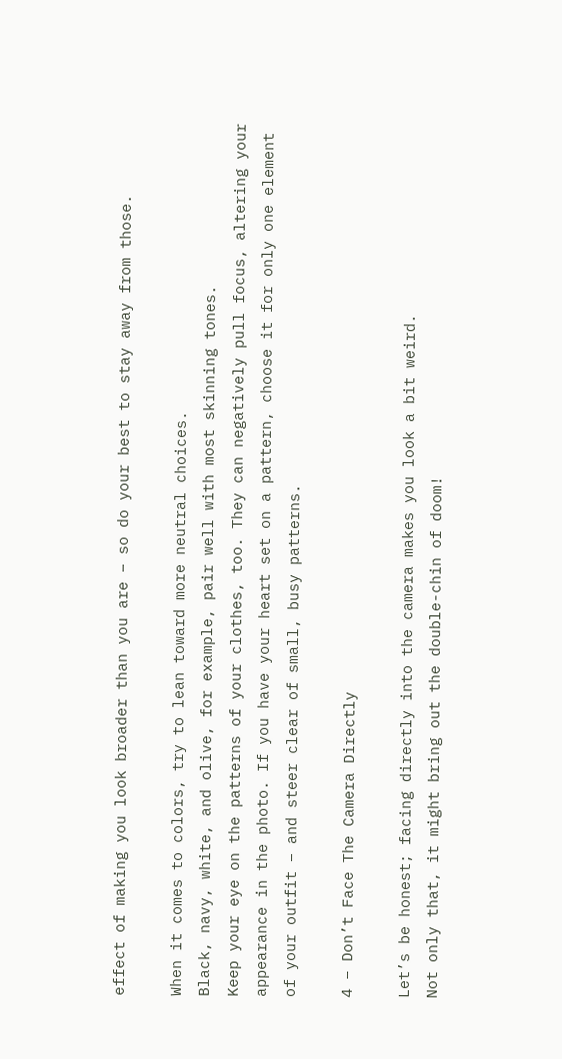effect of making you look broader than you are – so do your best to stay away from those.

When it comes to colors, try to lean toward more neutral choices.
Black, navy, white, and olive, for example, pair well with most skinning tones.
Keep your eye on the patterns of your clothes, too. They can negatively pull focus, altering your appearance in the photo. If you have your heart set on a pattern, choose it for only one element of your outfit – and steer clear of small, busy patterns.

4 – Don’t Face The Camera Directly

Let’s be honest; facing directly into the camera makes you look a bit weird.
Not only that, it might bring out the double-chin of doom!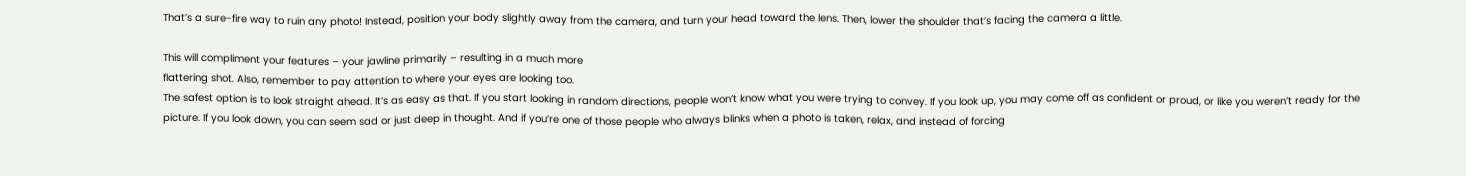That’s a sure-fire way to ruin any photo! Instead, position your body slightly away from the camera, and turn your head toward the lens. Then, lower the shoulder that’s facing the camera a little.

This will compliment your features – your jawline primarily – resulting in a much more
flattering shot. Also, remember to pay attention to where your eyes are looking too.
The safest option is to look straight ahead. It’s as easy as that. If you start looking in random directions, people won’t know what you were trying to convey. If you look up, you may come off as confident or proud, or like you weren’t ready for the picture. If you look down, you can seem sad or just deep in thought. And if you’re one of those people who always blinks when a photo is taken, relax, and instead of forcing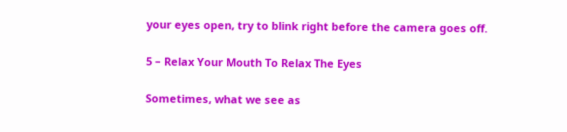your eyes open, try to blink right before the camera goes off.

5 – Relax Your Mouth To Relax The Eyes

Sometimes, what we see as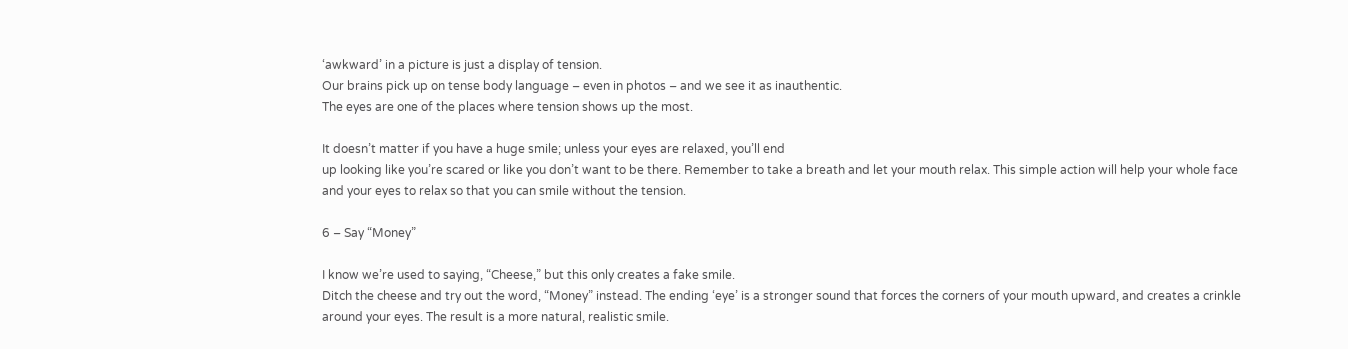‘awkward’ in a picture is just a display of tension.
Our brains pick up on tense body language – even in photos – and we see it as inauthentic.
The eyes are one of the places where tension shows up the most.

It doesn’t matter if you have a huge smile; unless your eyes are relaxed, you’ll end
up looking like you’re scared or like you don’t want to be there. Remember to take a breath and let your mouth relax. This simple action will help your whole face and your eyes to relax so that you can smile without the tension.

6 – Say “Money”

I know we’re used to saying, “Cheese,” but this only creates a fake smile.
Ditch the cheese and try out the word, “Money” instead. The ending ‘eye’ is a stronger sound that forces the corners of your mouth upward, and creates a crinkle around your eyes. The result is a more natural, realistic smile.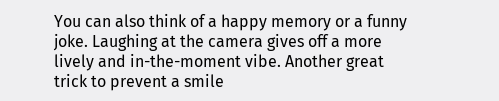You can also think of a happy memory or a funny joke. Laughing at the camera gives off a more lively and in-the-moment vibe. Another great trick to prevent a smile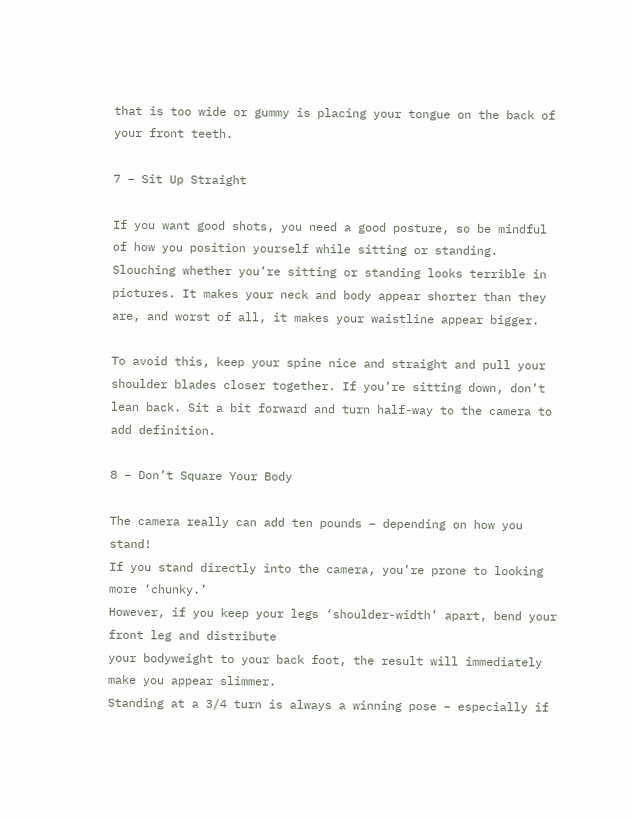that is too wide or gummy is placing your tongue on the back of your front teeth.

7 – Sit Up Straight

If you want good shots, you need a good posture, so be mindful of how you position yourself while sitting or standing. Slouching whether you’re sitting or standing looks terrible in pictures. It makes your neck and body appear shorter than they are, and worst of all, it makes your waistline appear bigger.

To avoid this, keep your spine nice and straight and pull your shoulder blades closer together. If you’re sitting down, don’t lean back. Sit a bit forward and turn half-way to the camera to add definition.

8 – Don’t Square Your Body

The camera really can add ten pounds – depending on how you stand!
If you stand directly into the camera, you’re prone to looking more ‘chunky.’
However, if you keep your legs ‘shoulder-width’ apart, bend your front leg and distribute
your bodyweight to your back foot, the result will immediately make you appear slimmer.
Standing at a 3/4 turn is always a winning pose – especially if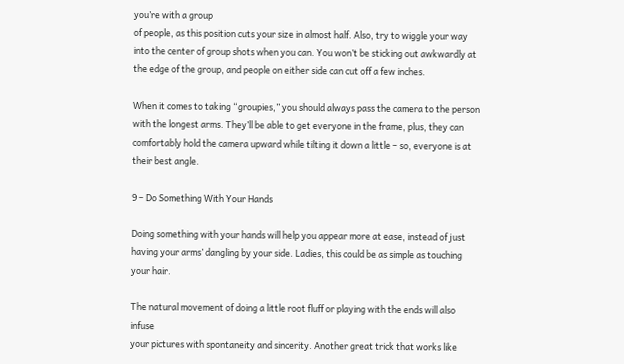you’re with a group
of people, as this position cuts your size in almost half. Also, try to wiggle your way into the center of group shots when you can. You won’t be sticking out awkwardly at the edge of the group, and people on either side can cut off a few inches.

When it comes to taking “groupies,” you should always pass the camera to the person
with the longest arms. They’ll be able to get everyone in the frame, plus, they can comfortably hold the camera upward while tilting it down a little – so, everyone is at their best angle.

9 – Do Something With Your Hands

Doing something with your hands will help you appear more at ease, instead of just having your arms’ dangling by your side. Ladies, this could be as simple as touching your hair.

The natural movement of doing a little root fluff or playing with the ends will also infuse
your pictures with spontaneity and sincerity. Another great trick that works like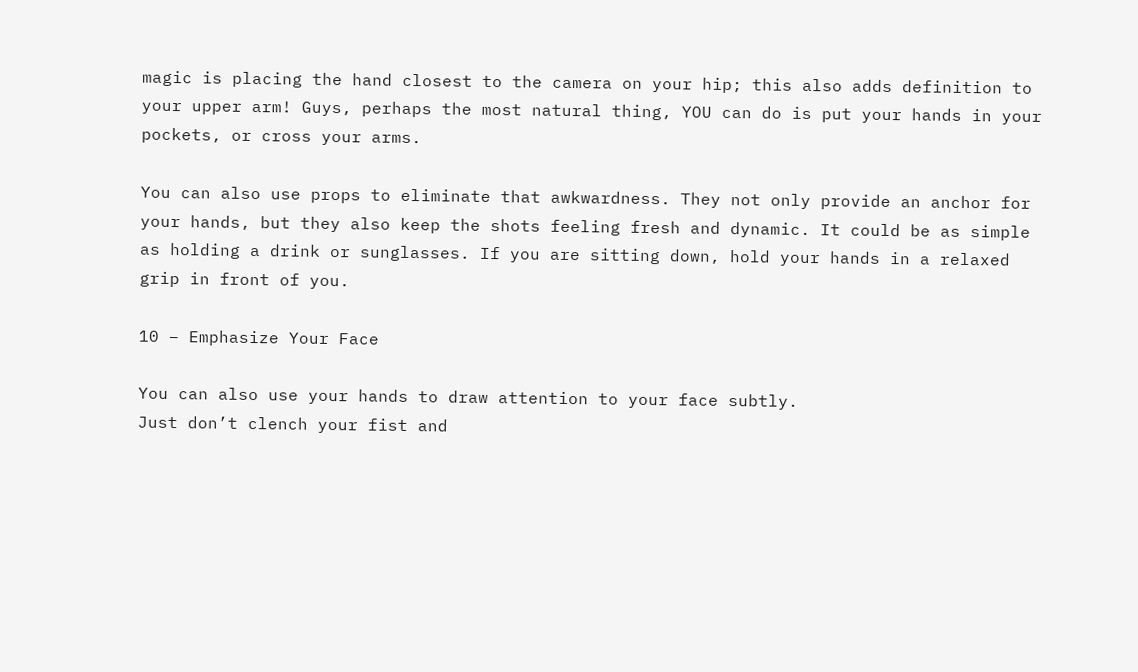magic is placing the hand closest to the camera on your hip; this also adds definition to your upper arm! Guys, perhaps the most natural thing, YOU can do is put your hands in your pockets, or cross your arms.

You can also use props to eliminate that awkwardness. They not only provide an anchor for your hands, but they also keep the shots feeling fresh and dynamic. It could be as simple as holding a drink or sunglasses. If you are sitting down, hold your hands in a relaxed grip in front of you.

10 – Emphasize Your Face

You can also use your hands to draw attention to your face subtly.
Just don’t clench your fist and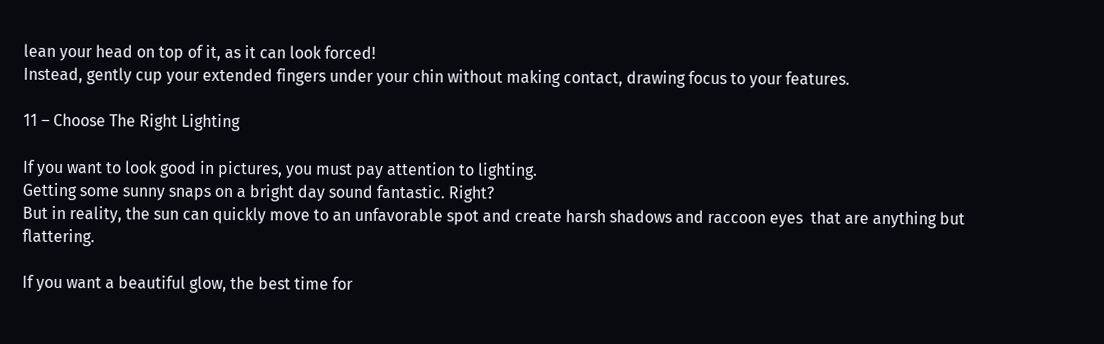lean your head on top of it, as it can look forced!
Instead, gently cup your extended fingers under your chin without making contact, drawing focus to your features.

11 – Choose The Right Lighting

If you want to look good in pictures, you must pay attention to lighting.
Getting some sunny snaps on a bright day sound fantastic. Right?
But in reality, the sun can quickly move to an unfavorable spot and create harsh shadows and raccoon eyes  that are anything but flattering.

If you want a beautiful glow, the best time for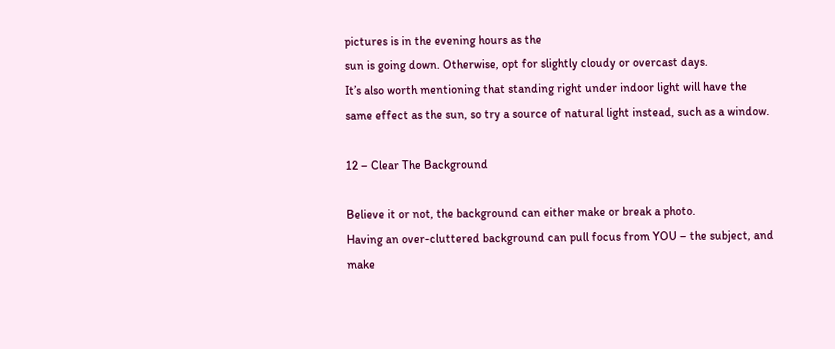pictures is in the evening hours as the
sun is going down. Otherwise, opt for slightly cloudy or overcast days.
It’s also worth mentioning that standing right under indoor light will have the
same effect as the sun, so try a source of natural light instead, such as a window.

12 – Clear The Background

Believe it or not, the background can either make or break a photo.
Having an over-cluttered background can pull focus from YOU – the subject, and make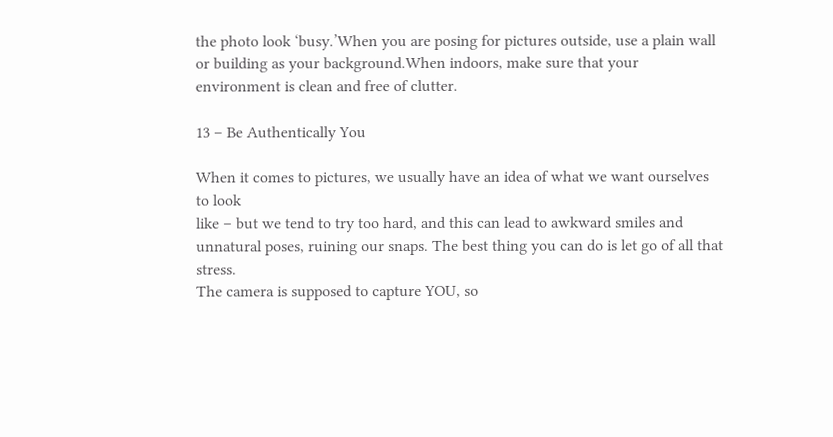the photo look ‘busy.’When you are posing for pictures outside, use a plain wall or building as your background.When indoors, make sure that your environment is clean and free of clutter.

13 – Be Authentically You

When it comes to pictures, we usually have an idea of what we want ourselves to look
like – but we tend to try too hard, and this can lead to awkward smiles and unnatural poses, ruining our snaps. The best thing you can do is let go of all that stress.
The camera is supposed to capture YOU, so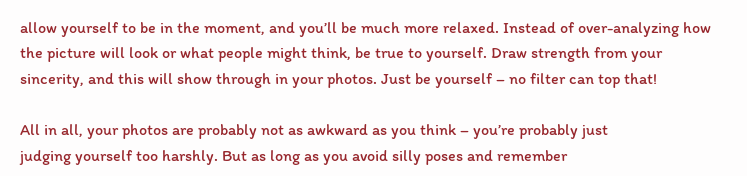allow yourself to be in the moment, and you’ll be much more relaxed. Instead of over-analyzing how the picture will look or what people might think, be true to yourself. Draw strength from your sincerity, and this will show through in your photos. Just be yourself – no filter can top that!

All in all, your photos are probably not as awkward as you think – you’re probably just
judging yourself too harshly. But as long as you avoid silly poses and remember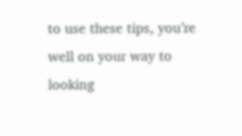to use these tips, you’re well on your way to looking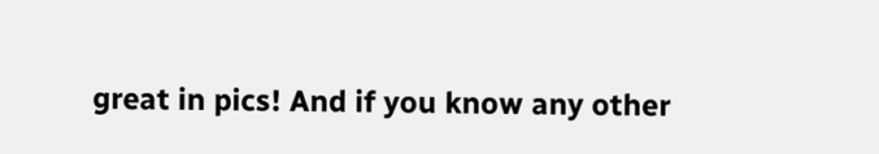great in pics! And if you know any other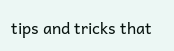tips and tricks that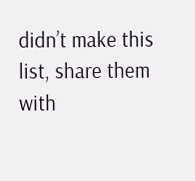didn’t make this list, share them with